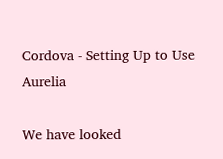Cordova - Setting Up to Use Aurelia

We have looked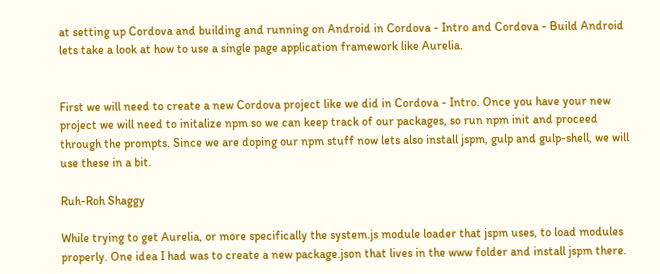at setting up Cordova and building and running on Android in Cordova - Intro and Cordova - Build Android lets take a look at how to use a single page application framework like Aurelia.


First we will need to create a new Cordova project like we did in Cordova - Intro. Once you have your new project we will need to initalize npm so we can keep track of our packages, so run npm init and proceed through the prompts. Since we are doping our npm stuff now lets also install jspm, gulp and gulp-shell, we will use these in a bit.

Ruh-Roh Shaggy

While trying to get Aurelia, or more specifically the system.js module loader that jspm uses, to load modules properly. One idea I had was to create a new package.json that lives in the www folder and install jspm there.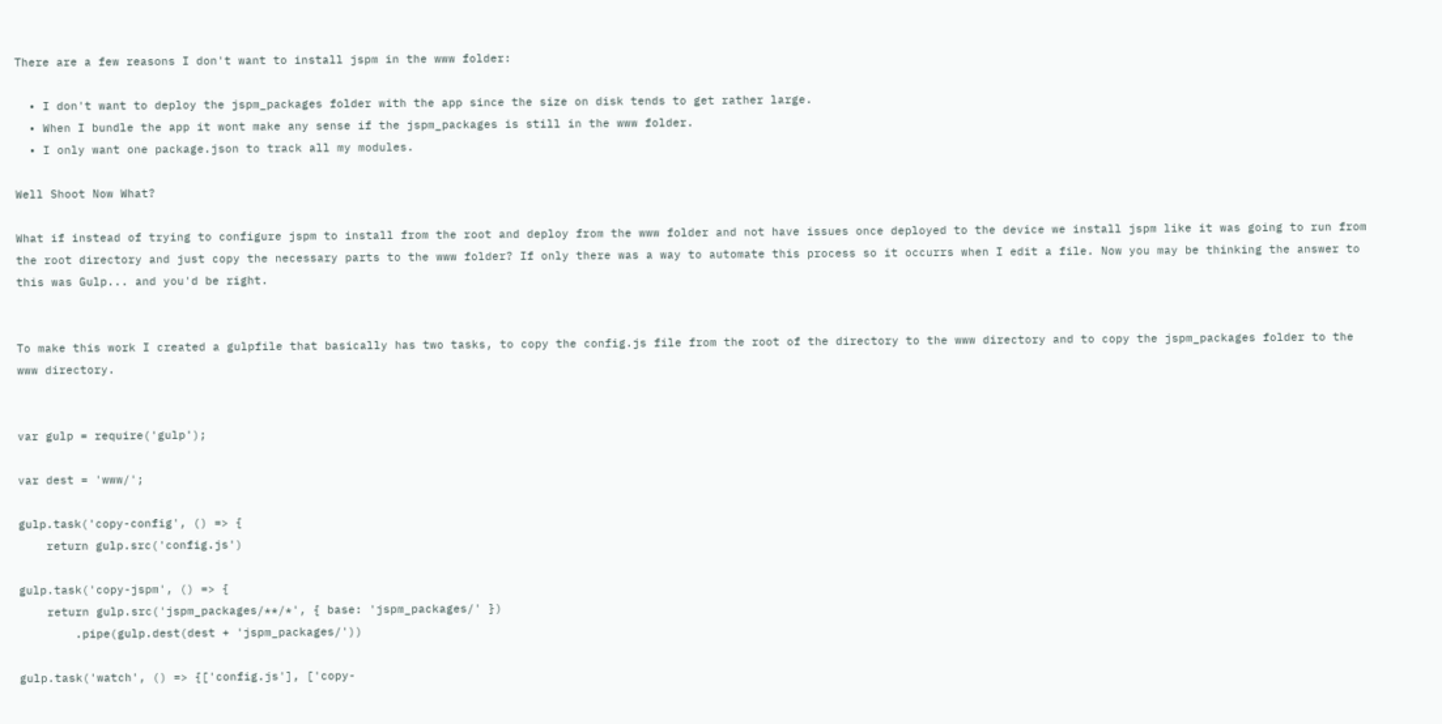There are a few reasons I don't want to install jspm in the www folder:

  • I don't want to deploy the jspm_packages folder with the app since the size on disk tends to get rather large.
  • When I bundle the app it wont make any sense if the jspm_packages is still in the www folder.
  • I only want one package.json to track all my modules.

Well Shoot Now What?

What if instead of trying to configure jspm to install from the root and deploy from the www folder and not have issues once deployed to the device we install jspm like it was going to run from the root directory and just copy the necessary parts to the www folder? If only there was a way to automate this process so it occurrs when I edit a file. Now you may be thinking the answer to this was Gulp... and you'd be right.


To make this work I created a gulpfile that basically has two tasks, to copy the config.js file from the root of the directory to the www directory and to copy the jspm_packages folder to the www directory.


var gulp = require('gulp');

var dest = 'www/';

gulp.task('copy-config', () => {
    return gulp.src('config.js')

gulp.task('copy-jspm', () => {
    return gulp.src('jspm_packages/**/*', { base: 'jspm_packages/' })
        .pipe(gulp.dest(dest + 'jspm_packages/'))

gulp.task('watch', () => {['config.js'], ['copy-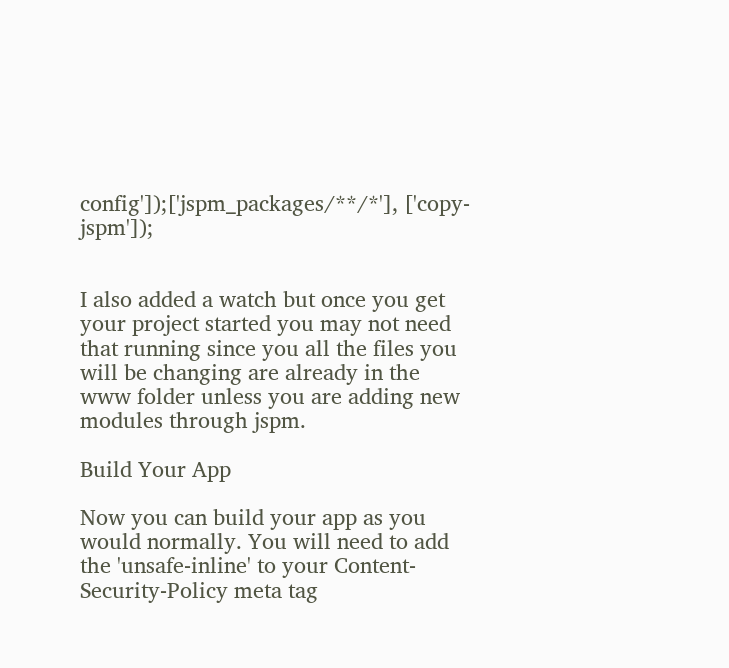config']);['jspm_packages/**/*'], ['copy-jspm']);


I also added a watch but once you get your project started you may not need that running since you all the files you will be changing are already in the www folder unless you are adding new modules through jspm.

Build Your App

Now you can build your app as you would normally. You will need to add the 'unsafe-inline' to your Content-Security-Policy meta tag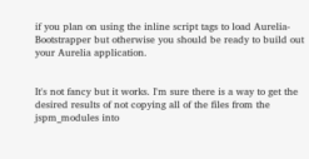if you plan on using the inline script tags to load Aurelia-Bootstrapper but otherwise you should be ready to build out your Aurelia application.


It's not fancy but it works. I'm sure there is a way to get the desired results of not copying all of the files from the jspm_modules into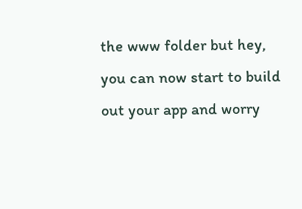the www folder but hey, you can now start to build out your app and worry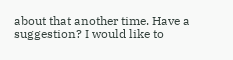about that another time. Have a suggestion? I would like to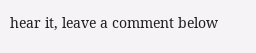hear it, leave a comment below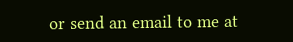or send an email to me at